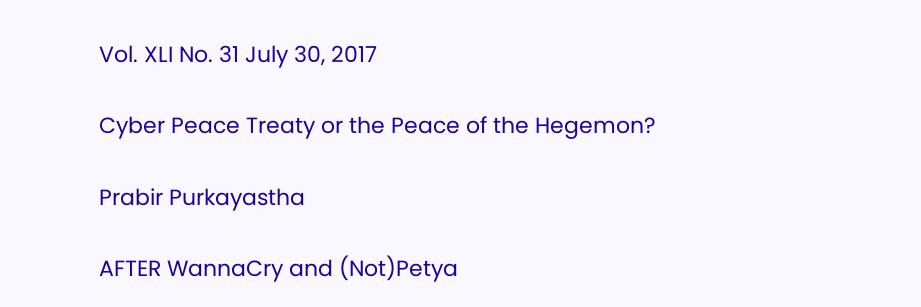Vol. XLI No. 31 July 30, 2017

Cyber Peace Treaty or the Peace of the Hegemon?

Prabir Purkayastha

AFTER WannaCry and (Not)Petya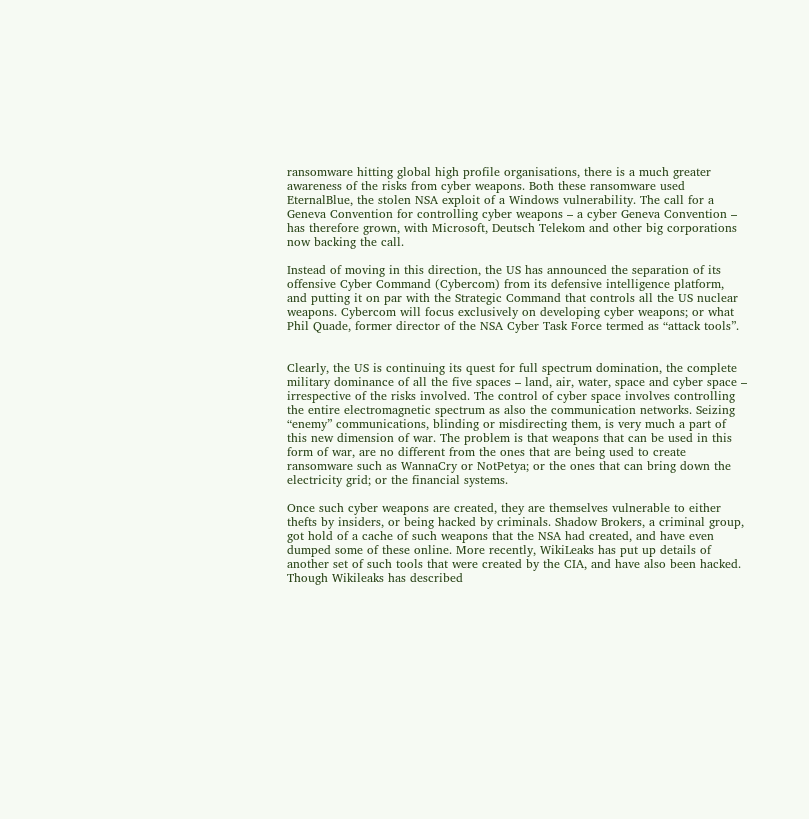ransomware hitting global high profile organisations, there is a much greater awareness of the risks from cyber weapons. Both these ransomware used EternalBlue, the stolen NSA exploit of a Windows vulnerability. The call for a Geneva Convention for controlling cyber weapons – a cyber Geneva Convention – has therefore grown, with Microsoft, Deutsch Telekom and other big corporations now backing the call.

Instead of moving in this direction, the US has announced the separation of its offensive Cyber Command (Cybercom) from its defensive intelligence platform, and putting it on par with the Strategic Command that controls all the US nuclear weapons. Cybercom will focus exclusively on developing cyber weapons; or what Phil Quade, former director of the NSA Cyber Task Force termed as “attack tools”.


Clearly, the US is continuing its quest for full spectrum domination, the complete military dominance of all the five spaces – land, air, water, space and cyber space – irrespective of the risks involved. The control of cyber space involves controlling the entire electromagnetic spectrum as also the communication networks. Seizing “enemy” communications, blinding or misdirecting them, is very much a part of this new dimension of war. The problem is that weapons that can be used in this form of war, are no different from the ones that are being used to create ransomware such as WannaCry or NotPetya; or the ones that can bring down the electricity grid; or the financial systems.

Once such cyber weapons are created, they are themselves vulnerable to either thefts by insiders, or being hacked by criminals. Shadow Brokers, a criminal group, got hold of a cache of such weapons that the NSA had created, and have even dumped some of these online. More recently, WikiLeaks has put up details of another set of such tools that were created by the CIA, and have also been hacked. Though Wikileaks has described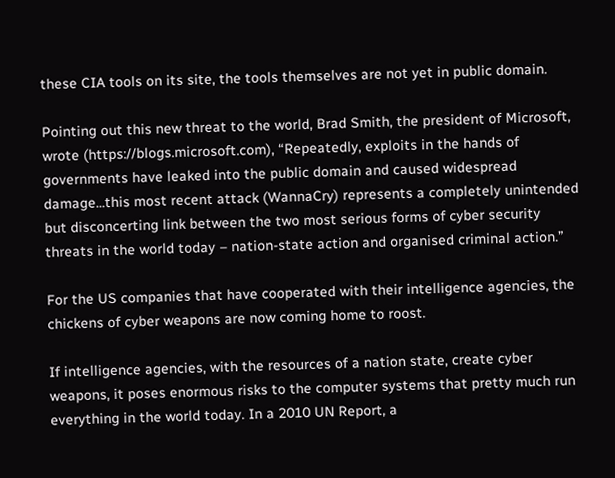these CIA tools on its site, the tools themselves are not yet in public domain.

Pointing out this new threat to the world, Brad Smith, the president of Microsoft, wrote (https://blogs.microsoft.com), “Repeatedly, exploits in the hands of governments have leaked into the public domain and caused widespread damage...this most recent attack (WannaCry) represents a completely unintended but disconcerting link between the two most serious forms of cyber security threats in the world today – nation-state action and organised criminal action.”

For the US companies that have cooperated with their intelligence agencies, the chickens of cyber weapons are now coming home to roost.

If intelligence agencies, with the resources of a nation state, create cyber weapons, it poses enormous risks to the computer systems that pretty much run everything in the world today. In a 2010 UN Report, a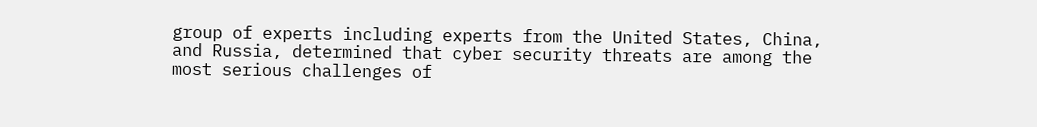group of experts including experts from the United States, China, and Russia, determined that cyber security threats are among the most serious challenges of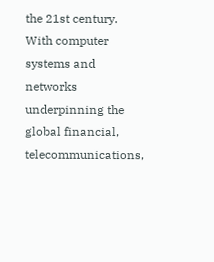the 21st century. With computer systems and networks underpinning the global financial, telecommunications,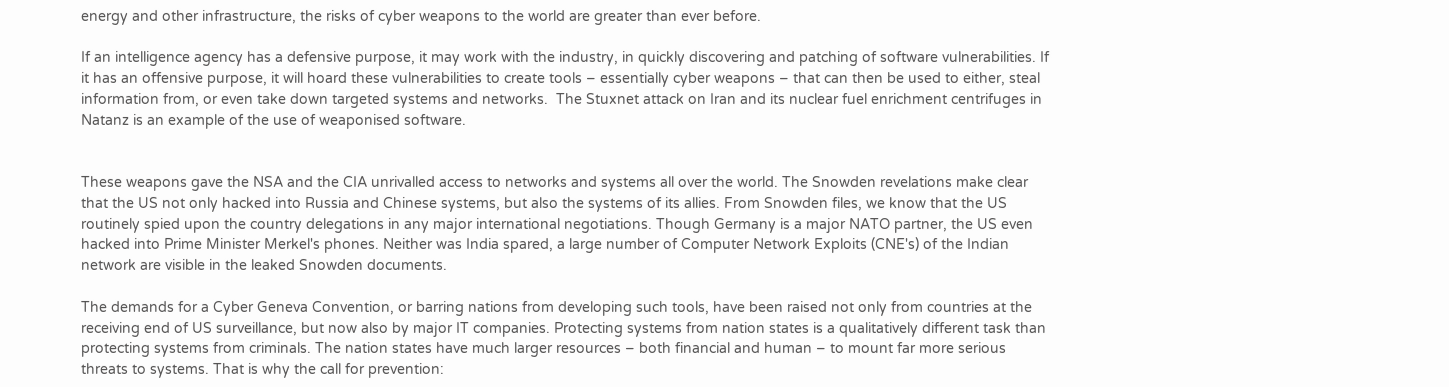energy and other infrastructure, the risks of cyber weapons to the world are greater than ever before.

If an intelligence agency has a defensive purpose, it may work with the industry, in quickly discovering and patching of software vulnerabilities. If it has an offensive purpose, it will hoard these vulnerabilities to create tools – essentially cyber weapons – that can then be used to either, steal information from, or even take down targeted systems and networks.  The Stuxnet attack on Iran and its nuclear fuel enrichment centrifuges in Natanz is an example of the use of weaponised software.


These weapons gave the NSA and the CIA unrivalled access to networks and systems all over the world. The Snowden revelations make clear that the US not only hacked into Russia and Chinese systems, but also the systems of its allies. From Snowden files, we know that the US routinely spied upon the country delegations in any major international negotiations. Though Germany is a major NATO partner, the US even hacked into Prime Minister Merkel's phones. Neither was India spared, a large number of Computer Network Exploits (CNE's) of the Indian network are visible in the leaked Snowden documents.

The demands for a Cyber Geneva Convention, or barring nations from developing such tools, have been raised not only from countries at the receiving end of US surveillance, but now also by major IT companies. Protecting systems from nation states is a qualitatively different task than protecting systems from criminals. The nation states have much larger resources – both financial and human – to mount far more serious threats to systems. That is why the call for prevention: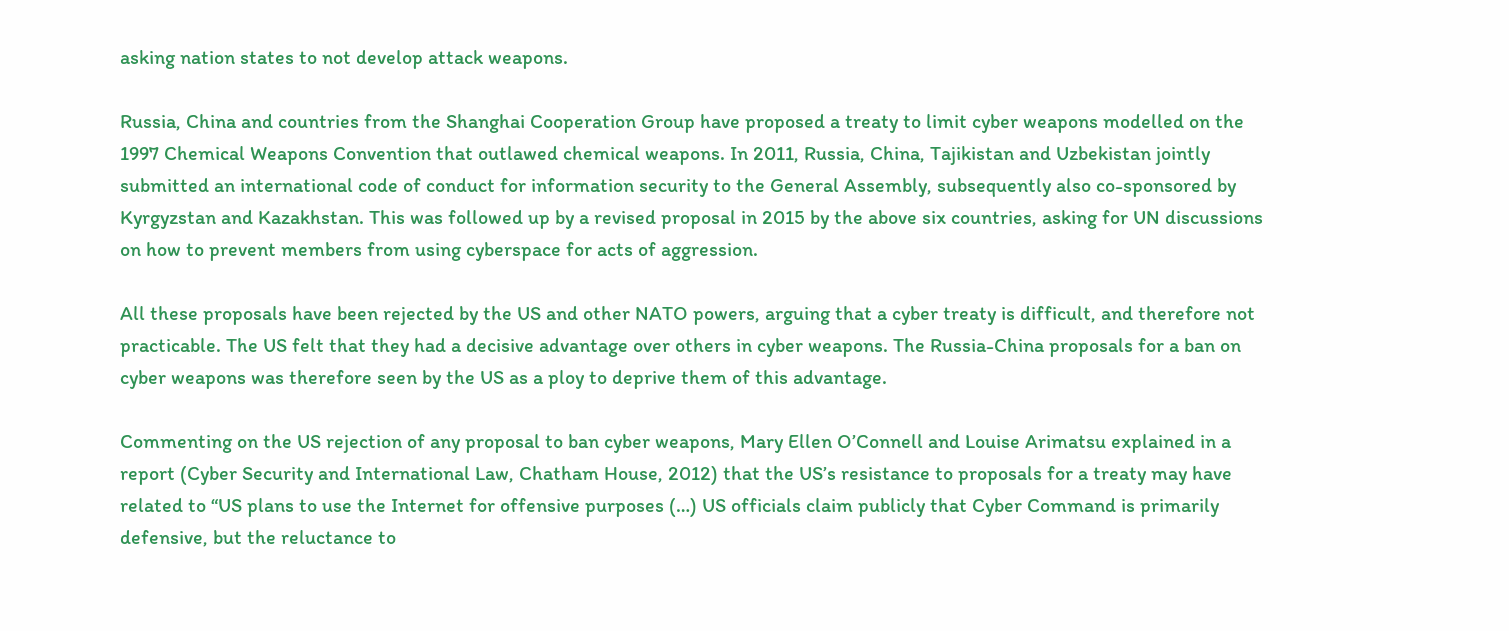asking nation states to not develop attack weapons.

Russia, China and countries from the Shanghai Cooperation Group have proposed a treaty to limit cyber weapons modelled on the 1997 Chemical Weapons Convention that outlawed chemical weapons. In 2011, Russia, China, Tajikistan and Uzbekistan jointly submitted an international code of conduct for information security to the General Assembly, subsequently also co-sponsored by Kyrgyzstan and Kazakhstan. This was followed up by a revised proposal in 2015 by the above six countries, asking for UN discussions on how to prevent members from using cyberspace for acts of aggression.

All these proposals have been rejected by the US and other NATO powers, arguing that a cyber treaty is difficult, and therefore not practicable. The US felt that they had a decisive advantage over others in cyber weapons. The Russia-China proposals for a ban on cyber weapons was therefore seen by the US as a ploy to deprive them of this advantage.

Commenting on the US rejection of any proposal to ban cyber weapons, Mary Ellen O’Connell and Louise Arimatsu explained in a report (Cyber Security and International Law, Chatham House, 2012) that the US’s resistance to proposals for a treaty may have related to “US plans to use the Internet for offensive purposes (…) US officials claim publicly that Cyber Command is primarily defensive, but the reluctance to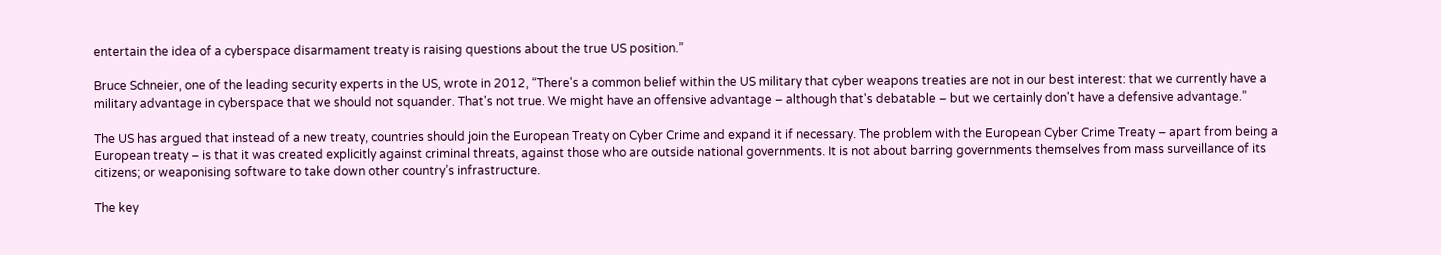entertain the idea of a cyberspace disarmament treaty is raising questions about the true US position.”

Bruce Schneier, one of the leading security experts in the US, wrote in 2012, “There's a common belief within the US military that cyber weapons treaties are not in our best interest: that we currently have a military advantage in cyberspace that we should not squander. That's not true. We might have an offensive advantage – although that's debatable – but we certainly don't have a defensive advantage.”

The US has argued that instead of a new treaty, countries should join the European Treaty on Cyber Crime and expand it if necessary. The problem with the European Cyber Crime Treaty – apart from being a European treaty – is that it was created explicitly against criminal threats, against those who are outside national governments. It is not about barring governments themselves from mass surveillance of its citizens; or weaponising software to take down other country’s infrastructure.

The key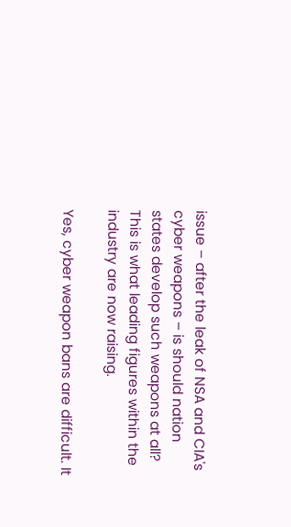issue – after the leak of NSA and CIA's cyber weapons – is should nation states develop such weapons at all? This is what leading figures within the industry are now raising.

Yes, cyber weapon bans are difficult. It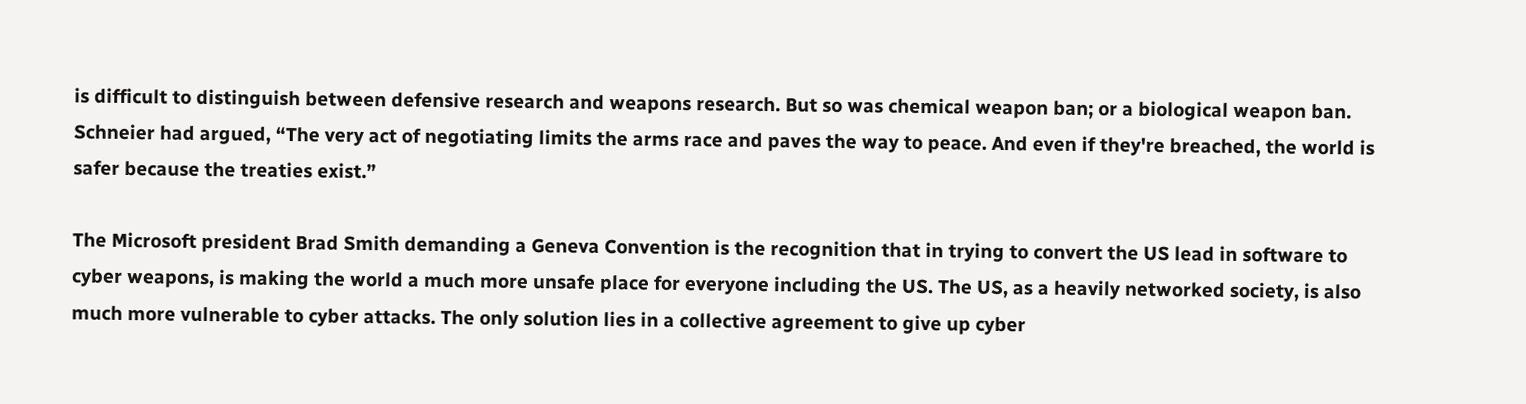is difficult to distinguish between defensive research and weapons research. But so was chemical weapon ban; or a biological weapon ban. Schneier had argued, “The very act of negotiating limits the arms race and paves the way to peace. And even if they're breached, the world is safer because the treaties exist.”

The Microsoft president Brad Smith demanding a Geneva Convention is the recognition that in trying to convert the US lead in software to cyber weapons, is making the world a much more unsafe place for everyone including the US. The US, as a heavily networked society, is also much more vulnerable to cyber attacks. The only solution lies in a collective agreement to give up cyber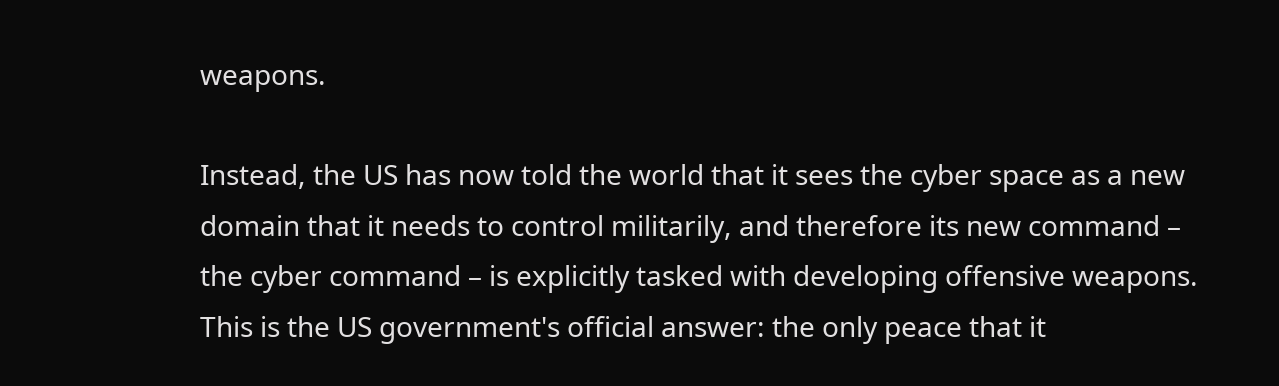weapons.

Instead, the US has now told the world that it sees the cyber space as a new domain that it needs to control militarily, and therefore its new command – the cyber command – is explicitly tasked with developing offensive weapons. This is the US government's official answer: the only peace that it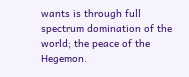wants is through full spectrum domination of the world; the peace of the Hegemon.